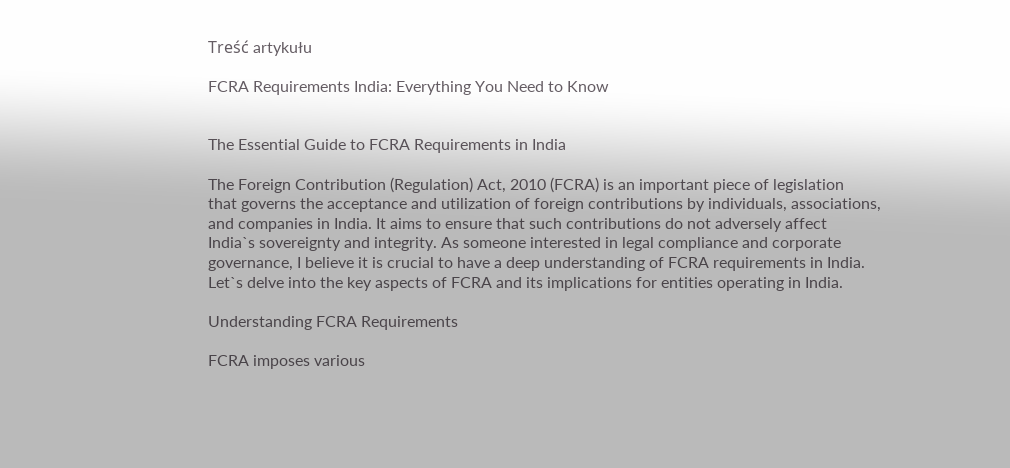Treść artykułu

FCRA Requirements India: Everything You Need to Know


The Essential Guide to FCRA Requirements in India

The Foreign Contribution (Regulation) Act, 2010 (FCRA) is an important piece of legislation
that governs the acceptance and utilization of foreign contributions by individuals, associations,
and companies in India. It aims to ensure that such contributions do not adversely affect
India`s sovereignty and integrity. As someone interested in legal compliance and corporate
governance, I believe it is crucial to have a deep understanding of FCRA requirements in India.
Let`s delve into the key aspects of FCRA and its implications for entities operating in India.

Understanding FCRA Requirements

FCRA imposes various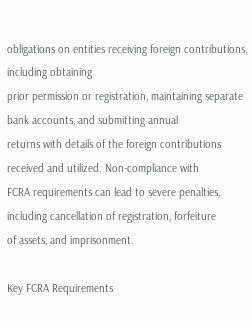obligations on entities receiving foreign contributions, including obtaining
prior permission or registration, maintaining separate bank accounts, and submitting annual
returns with details of the foreign contributions received and utilized. Non-compliance with
FCRA requirements can lead to severe penalties, including cancellation of registration, forfeiture
of assets, and imprisonment.

Key FCRA Requirements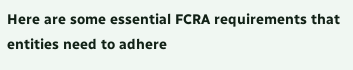Here are some essential FCRA requirements that entities need to adhere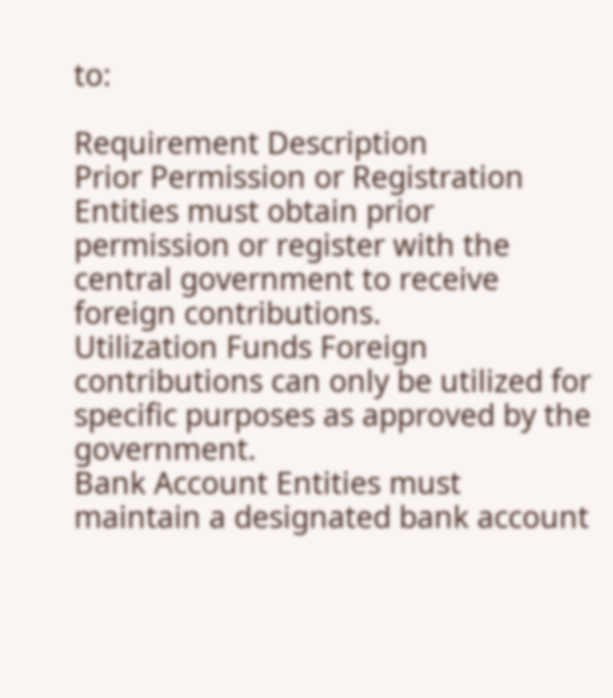to:

Requirement Description
Prior Permission or Registration Entities must obtain prior permission or register with the central government to receive foreign contributions.
Utilization Funds Foreign contributions can only be utilized for specific purposes as approved by the government.
Bank Account Entities must maintain a designated bank account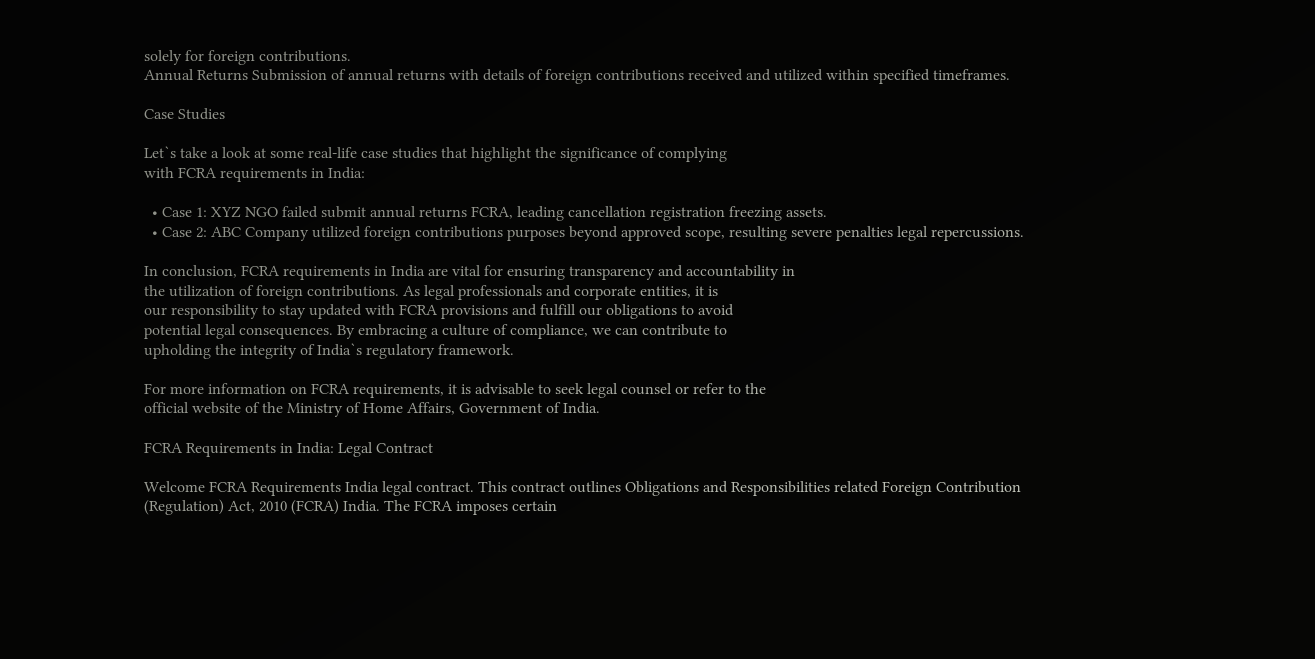solely for foreign contributions.
Annual Returns Submission of annual returns with details of foreign contributions received and utilized within specified timeframes.

Case Studies

Let`s take a look at some real-life case studies that highlight the significance of complying
with FCRA requirements in India:

  • Case 1: XYZ NGO failed submit annual returns FCRA, leading cancellation registration freezing assets.
  • Case 2: ABC Company utilized foreign contributions purposes beyond approved scope, resulting severe penalties legal repercussions.

In conclusion, FCRA requirements in India are vital for ensuring transparency and accountability in
the utilization of foreign contributions. As legal professionals and corporate entities, it is
our responsibility to stay updated with FCRA provisions and fulfill our obligations to avoid
potential legal consequences. By embracing a culture of compliance, we can contribute to
upholding the integrity of India`s regulatory framework.

For more information on FCRA requirements, it is advisable to seek legal counsel or refer to the
official website of the Ministry of Home Affairs, Government of India.

FCRA Requirements in India: Legal Contract

Welcome FCRA Requirements India legal contract. This contract outlines Obligations and Responsibilities related Foreign Contribution (Regulation) Act, 2010 (FCRA) India. The FCRA imposes certain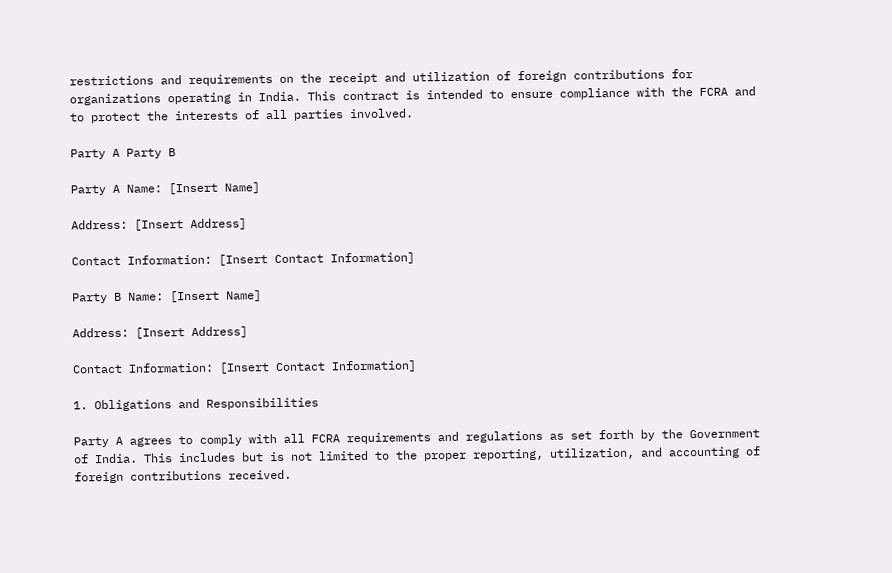restrictions and requirements on the receipt and utilization of foreign contributions for organizations operating in India. This contract is intended to ensure compliance with the FCRA and to protect the interests of all parties involved.

Party A Party B

Party A Name: [Insert Name]

Address: [Insert Address]

Contact Information: [Insert Contact Information]

Party B Name: [Insert Name]

Address: [Insert Address]

Contact Information: [Insert Contact Information]

1. Obligations and Responsibilities

Party A agrees to comply with all FCRA requirements and regulations as set forth by the Government of India. This includes but is not limited to the proper reporting, utilization, and accounting of foreign contributions received.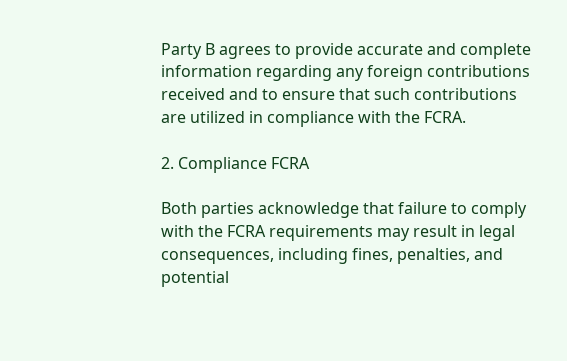Party B agrees to provide accurate and complete information regarding any foreign contributions received and to ensure that such contributions are utilized in compliance with the FCRA.

2. Compliance FCRA

Both parties acknowledge that failure to comply with the FCRA requirements may result in legal consequences, including fines, penalties, and potential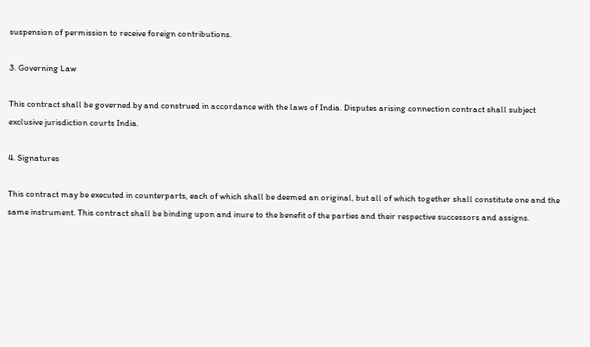suspension of permission to receive foreign contributions.

3. Governing Law

This contract shall be governed by and construed in accordance with the laws of India. Disputes arising connection contract shall subject exclusive jurisdiction courts India.

4. Signatures

This contract may be executed in counterparts, each of which shall be deemed an original, but all of which together shall constitute one and the same instrument. This contract shall be binding upon and inure to the benefit of the parties and their respective successors and assigns.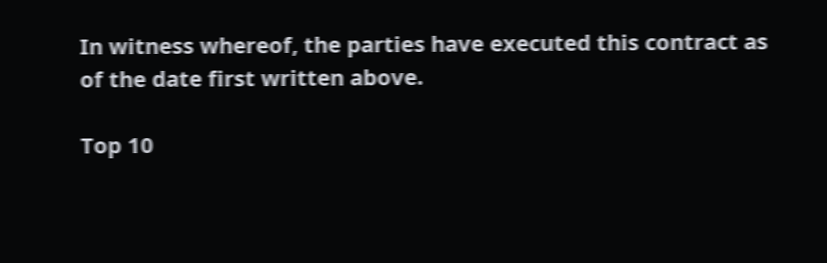In witness whereof, the parties have executed this contract as of the date first written above.

Top 10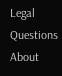Legal Questions About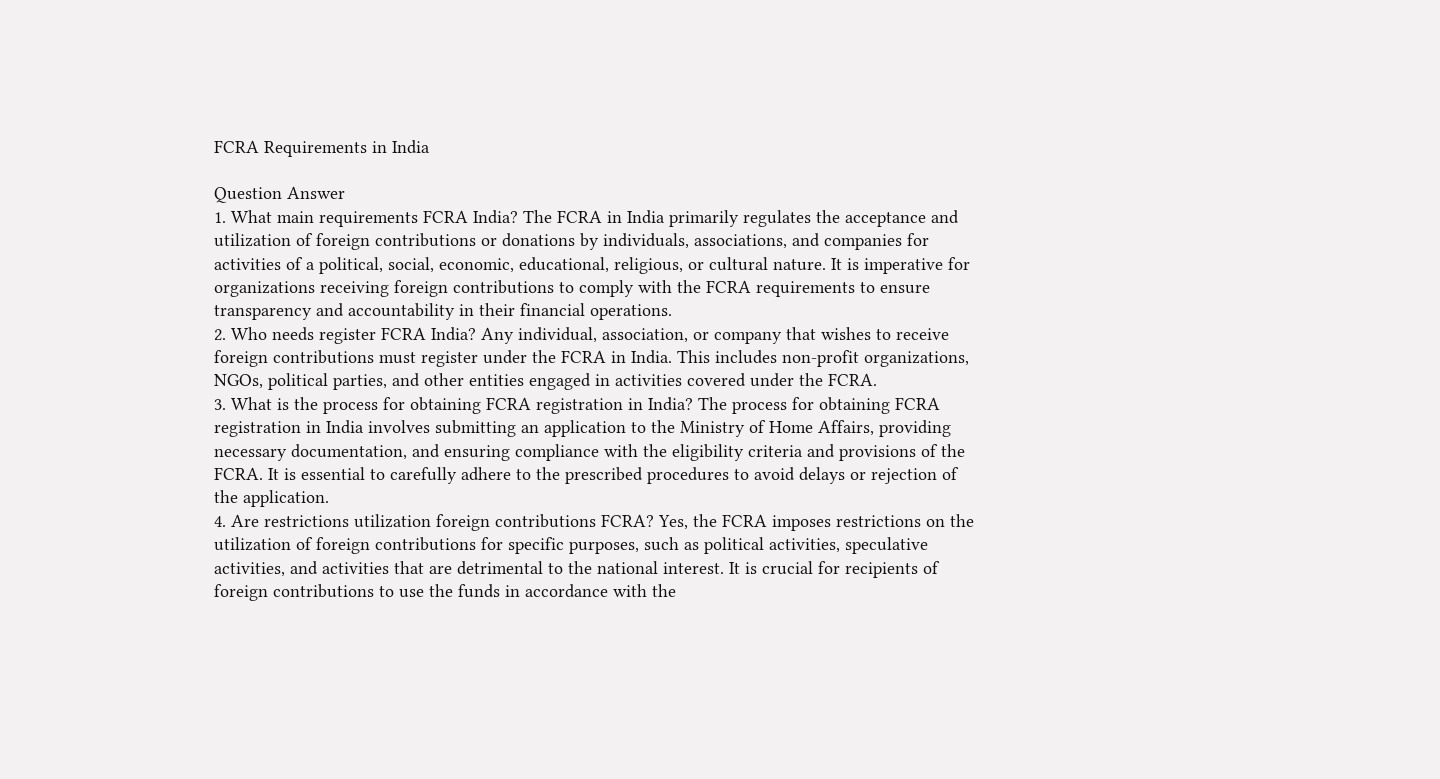FCRA Requirements in India

Question Answer
1. What main requirements FCRA India? The FCRA in India primarily regulates the acceptance and utilization of foreign contributions or donations by individuals, associations, and companies for activities of a political, social, economic, educational, religious, or cultural nature. It is imperative for organizations receiving foreign contributions to comply with the FCRA requirements to ensure transparency and accountability in their financial operations.
2. Who needs register FCRA India? Any individual, association, or company that wishes to receive foreign contributions must register under the FCRA in India. This includes non-profit organizations, NGOs, political parties, and other entities engaged in activities covered under the FCRA.
3. What is the process for obtaining FCRA registration in India? The process for obtaining FCRA registration in India involves submitting an application to the Ministry of Home Affairs, providing necessary documentation, and ensuring compliance with the eligibility criteria and provisions of the FCRA. It is essential to carefully adhere to the prescribed procedures to avoid delays or rejection of the application.
4. Are restrictions utilization foreign contributions FCRA? Yes, the FCRA imposes restrictions on the utilization of foreign contributions for specific purposes, such as political activities, speculative activities, and activities that are detrimental to the national interest. It is crucial for recipients of foreign contributions to use the funds in accordance with the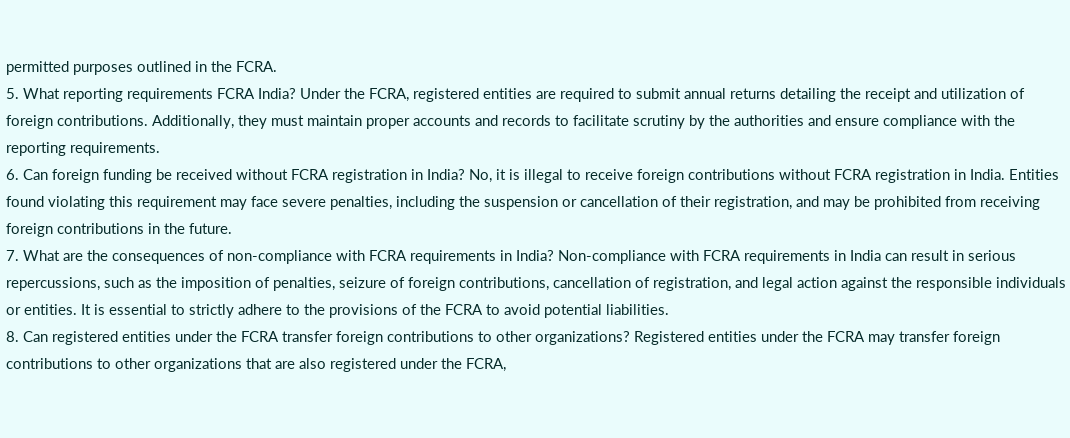permitted purposes outlined in the FCRA.
5. What reporting requirements FCRA India? Under the FCRA, registered entities are required to submit annual returns detailing the receipt and utilization of foreign contributions. Additionally, they must maintain proper accounts and records to facilitate scrutiny by the authorities and ensure compliance with the reporting requirements.
6. Can foreign funding be received without FCRA registration in India? No, it is illegal to receive foreign contributions without FCRA registration in India. Entities found violating this requirement may face severe penalties, including the suspension or cancellation of their registration, and may be prohibited from receiving foreign contributions in the future.
7. What are the consequences of non-compliance with FCRA requirements in India? Non-compliance with FCRA requirements in India can result in serious repercussions, such as the imposition of penalties, seizure of foreign contributions, cancellation of registration, and legal action against the responsible individuals or entities. It is essential to strictly adhere to the provisions of the FCRA to avoid potential liabilities.
8. Can registered entities under the FCRA transfer foreign contributions to other organizations? Registered entities under the FCRA may transfer foreign contributions to other organizations that are also registered under the FCRA,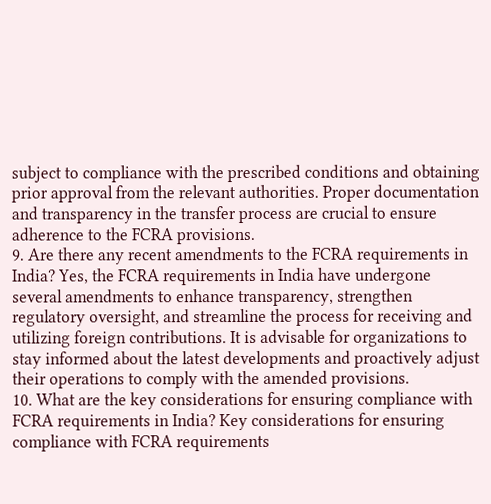subject to compliance with the prescribed conditions and obtaining prior approval from the relevant authorities. Proper documentation and transparency in the transfer process are crucial to ensure adherence to the FCRA provisions.
9. Are there any recent amendments to the FCRA requirements in India? Yes, the FCRA requirements in India have undergone several amendments to enhance transparency, strengthen regulatory oversight, and streamline the process for receiving and utilizing foreign contributions. It is advisable for organizations to stay informed about the latest developments and proactively adjust their operations to comply with the amended provisions.
10. What are the key considerations for ensuring compliance with FCRA requirements in India? Key considerations for ensuring compliance with FCRA requirements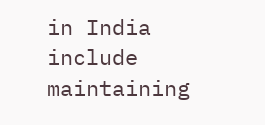in India include maintaining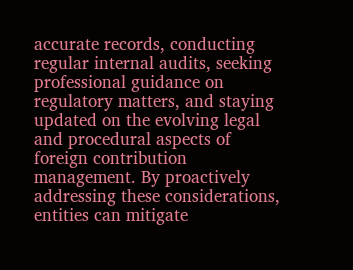accurate records, conducting regular internal audits, seeking professional guidance on regulatory matters, and staying updated on the evolving legal and procedural aspects of foreign contribution management. By proactively addressing these considerations, entities can mitigate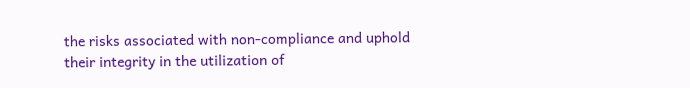the risks associated with non-compliance and uphold their integrity in the utilization of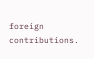foreign contributions.